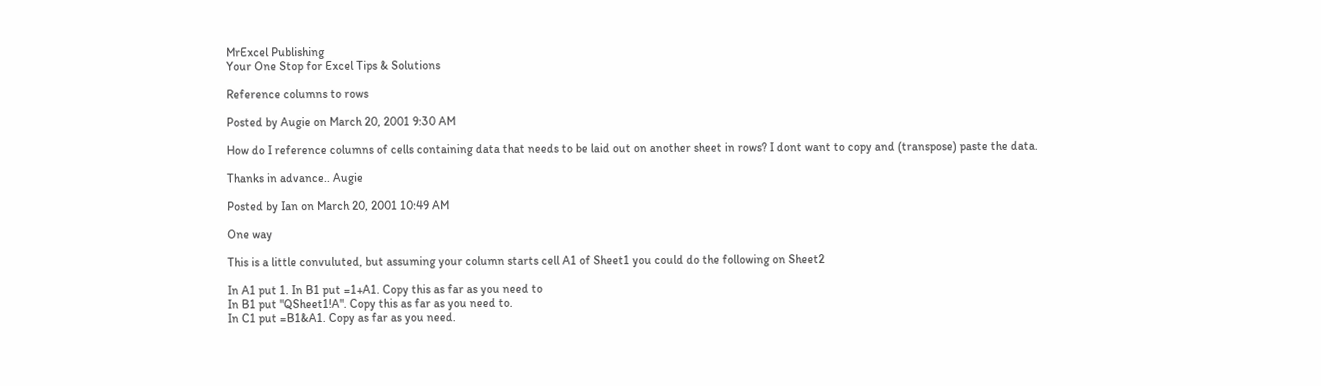MrExcel Publishing
Your One Stop for Excel Tips & Solutions

Reference columns to rows

Posted by Augie on March 20, 2001 9:30 AM

How do I reference columns of cells containing data that needs to be laid out on another sheet in rows? I dont want to copy and (transpose) paste the data.

Thanks in advance.. Augie

Posted by Ian on March 20, 2001 10:49 AM

One way

This is a little convuluted, but assuming your column starts cell A1 of Sheet1 you could do the following on Sheet2

In A1 put 1. In B1 put =1+A1. Copy this as far as you need to
In B1 put "QSheet1!A". Copy this as far as you need to.
In C1 put =B1&A1. Copy as far as you need.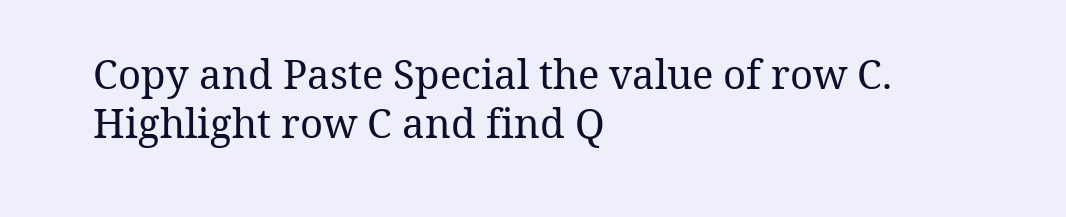Copy and Paste Special the value of row C.
Highlight row C and find Q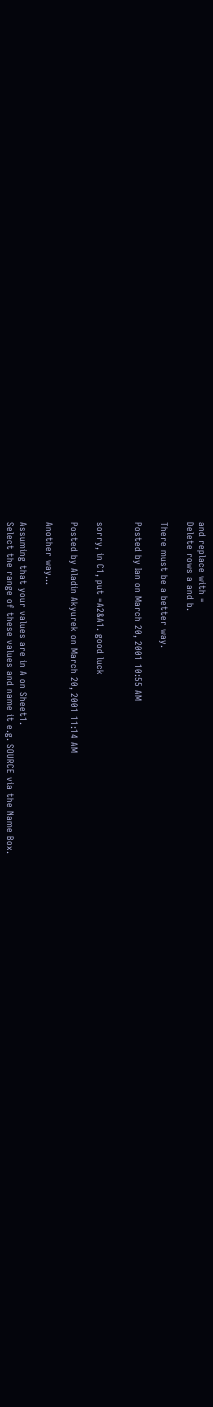and replace with =
Delete rows a and b.

There must be a better way.

Posted by Ian on March 20, 2001 10:55 AM


sorry, in C1, put =A2&A1. good luck

Posted by Aladin Akyurek on March 20, 2001 11:14 AM

Another way...

Assuming that your values are in A on Sheet1.
Select the range of these values and name it e.g. SOURCE via the Name Box.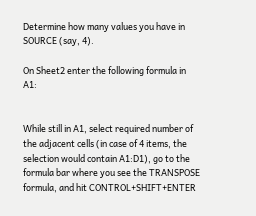Determine how many values you have in SOURCE (say, 4).

On Sheet2 enter the following formula in A1:


While still in A1, select required number of the adjacent cells (in case of 4 items, the selection would contain A1:D1), go to the formula bar where you see the TRANSPOSE formula, and hit CONTROL+SHIFT+ENTER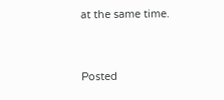at the same time.


Posted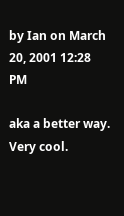by Ian on March 20, 2001 12:28 PM

aka a better way. Very cool.